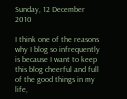Sunday, 12 December 2010

I think one of the reasons why I blog so infrequently is because I want to keep this blog cheerful and full of the good things in my life,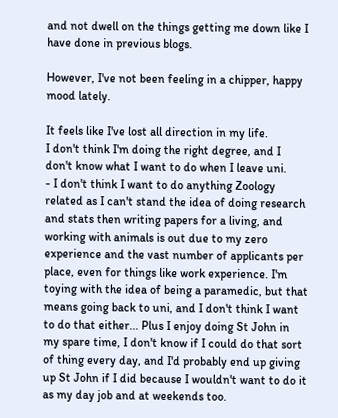and not dwell on the things getting me down like I have done in previous blogs.

However, I've not been feeling in a chipper, happy mood lately.

It feels like I've lost all direction in my life.
I don't think I'm doing the right degree, and I don't know what I want to do when I leave uni.
- I don't think I want to do anything Zoology related as I can't stand the idea of doing research and stats then writing papers for a living, and working with animals is out due to my zero experience and the vast number of applicants per place, even for things like work experience. I'm toying with the idea of being a paramedic, but that means going back to uni, and I don't think I want to do that either... Plus I enjoy doing St John in my spare time, I don't know if I could do that sort of thing every day, and I'd probably end up giving up St John if I did because I wouldn't want to do it as my day job and at weekends too.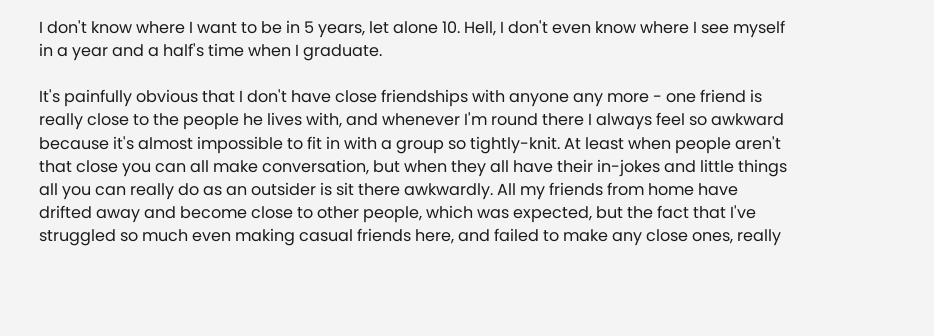I don't know where I want to be in 5 years, let alone 10. Hell, I don't even know where I see myself in a year and a half's time when I graduate.

It's painfully obvious that I don't have close friendships with anyone any more - one friend is really close to the people he lives with, and whenever I'm round there I always feel so awkward because it's almost impossible to fit in with a group so tightly-knit. At least when people aren't that close you can all make conversation, but when they all have their in-jokes and little things all you can really do as an outsider is sit there awkwardly. All my friends from home have drifted away and become close to other people, which was expected, but the fact that I've struggled so much even making casual friends here, and failed to make any close ones, really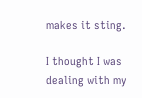makes it sting.

I thought I was dealing with my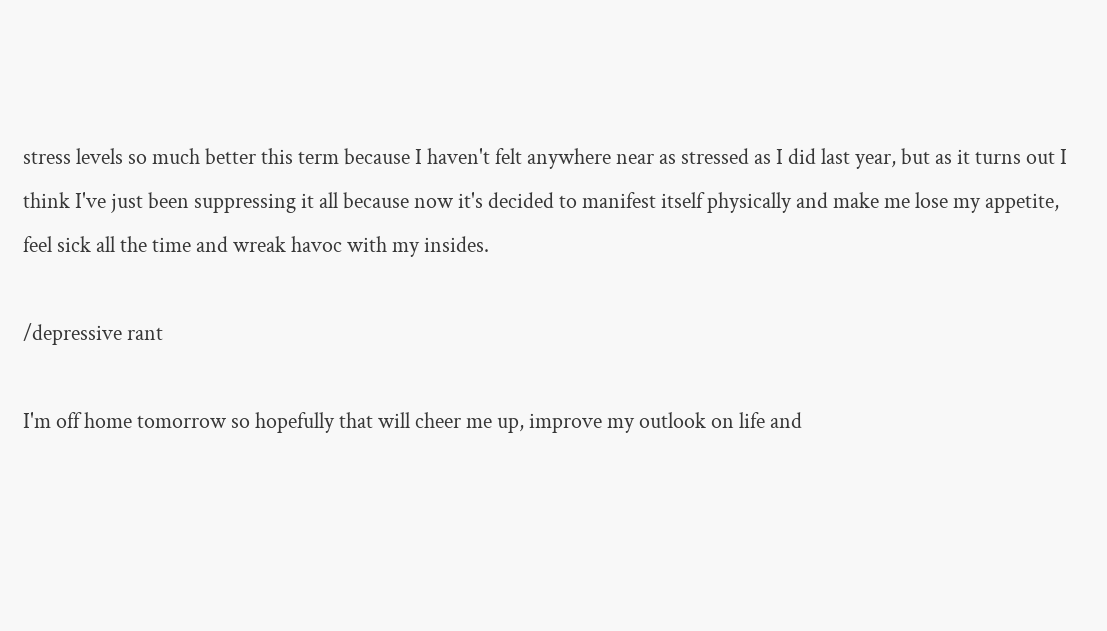stress levels so much better this term because I haven't felt anywhere near as stressed as I did last year, but as it turns out I think I've just been suppressing it all because now it's decided to manifest itself physically and make me lose my appetite, feel sick all the time and wreak havoc with my insides.

/depressive rant

I'm off home tomorrow so hopefully that will cheer me up, improve my outlook on life and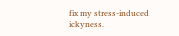fix my stress-induced ickyness.